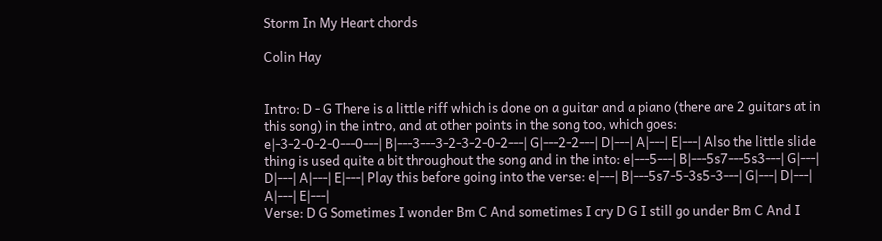Storm In My Heart chords

Colin Hay


Intro: D - G There is a little riff which is done on a guitar and a piano (there are 2 guitars at in this song) in the intro, and at other points in the song too, which goes:
e|-3-2-0-2-0---0---| B|---3---3-2-3-2-0-2---| G|---2-2---| D|---| A|---| E|---| Also the little slide thing is used quite a bit throughout the song and in the into: e|---5---| B|---5s7---5s3---| G|---| D|---| A|---| E|---| Play this before going into the verse: e|---| B|---5s7-5-3s5-3---| G|---| D|---| A|---| E|---|
Verse: D G Sometimes I wonder Bm C And sometimes I cry D G I still go under Bm C And I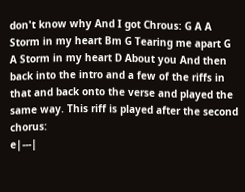don't know why And I got Chrous: G A A Storm in my heart Bm G Tearing me apart G A Storm in my heart D About you And then back into the intro and a few of the riffs in that and back onto the verse and played the same way. This riff is played after the second chorus:
e|---|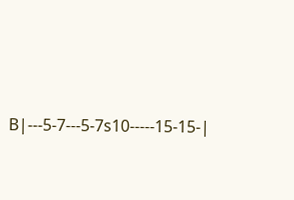B|---5-7---5-7s10-----15-15-|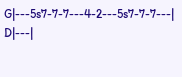G|---5s7-7-7---4-2---5s7-7-7---| D|---|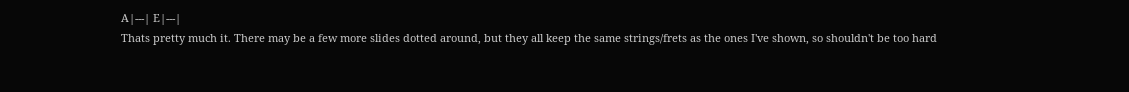A|---| E|---|
Thats pretty much it. There may be a few more slides dotted around, but they all keep the same strings/frets as the ones I've shown, so shouldn't be too hard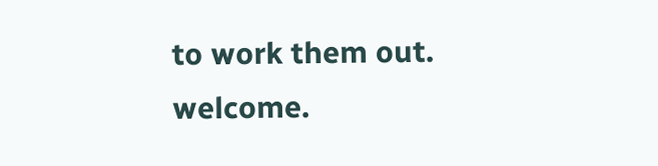to work them out. welcome.